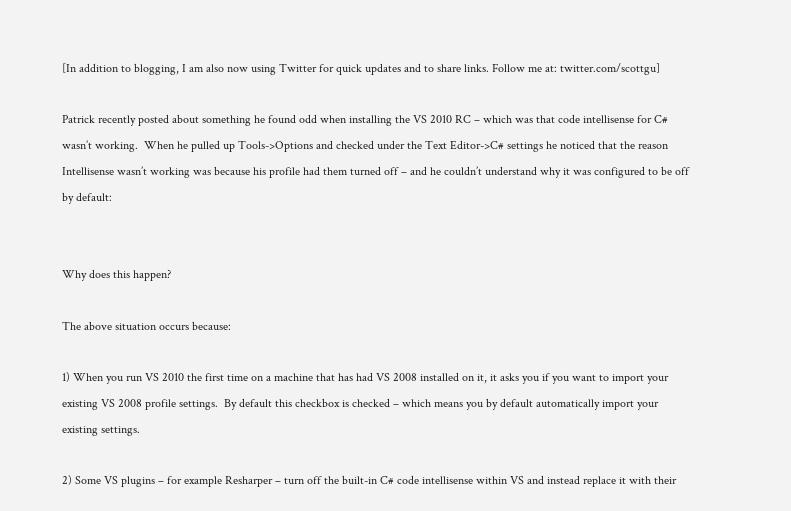[In addition to blogging, I am also now using Twitter for quick updates and to share links. Follow me at: twitter.com/scottgu]

Patrick recently posted about something he found odd when installing the VS 2010 RC – which was that code intellisense for C# wasn’t working.  When he pulled up Tools->Options and checked under the Text Editor->C# settings he noticed that the reason Intellisense wasn’t working was because his profile had them turned off – and he couldn’t understand why it was configured to be off by default:


Why does this happen?

The above situation occurs because:

1) When you run VS 2010 the first time on a machine that has had VS 2008 installed on it, it asks you if you want to import your existing VS 2008 profile settings.  By default this checkbox is checked – which means you by default automatically import your existing settings.

2) Some VS plugins – for example Resharper – turn off the built-in C# code intellisense within VS and instead replace it with their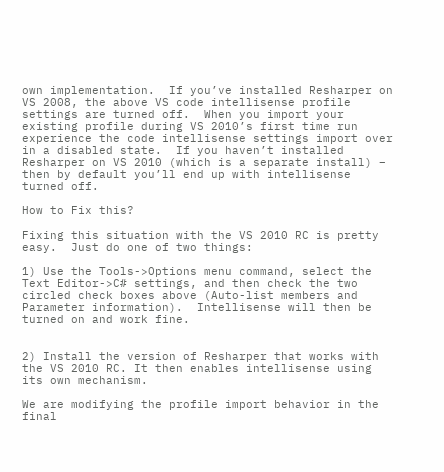own implementation.  If you’ve installed Resharper on VS 2008, the above VS code intellisense profile settings are turned off.  When you import your existing profile during VS 2010’s first time run experience the code intellisense settings import over in a disabled state.  If you haven’t installed Resharper on VS 2010 (which is a separate install) – then by default you’ll end up with intellisense turned off.

How to Fix this?

Fixing this situation with the VS 2010 RC is pretty easy.  Just do one of two things:

1) Use the Tools->Options menu command, select the Text Editor->C# settings, and then check the two circled check boxes above (Auto-list members and Parameter information).  Intellisense will then be turned on and work fine.


2) Install the version of Resharper that works with the VS 2010 RC. It then enables intellisense using its own mechanism.

We are modifying the profile import behavior in the final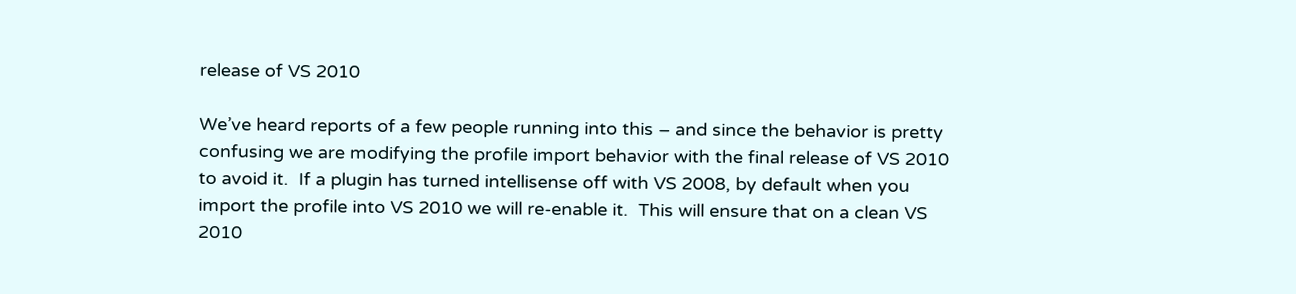release of VS 2010

We’ve heard reports of a few people running into this – and since the behavior is pretty confusing we are modifying the profile import behavior with the final release of VS 2010 to avoid it.  If a plugin has turned intellisense off with VS 2008, by default when you import the profile into VS 2010 we will re-enable it.  This will ensure that on a clean VS 2010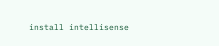install intellisense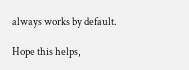always works by default.

Hope this helps,